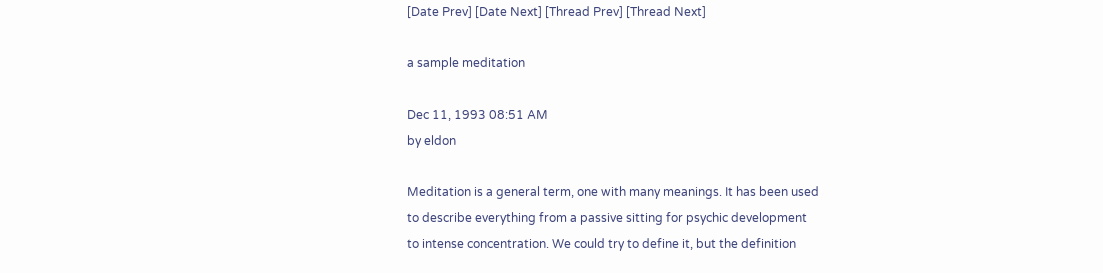[Date Prev] [Date Next] [Thread Prev] [Thread Next]

a sample meditation

Dec 11, 1993 08:51 AM
by eldon

Meditation is a general term, one with many meanings. It has been used
to describe everything from a passive sitting for psychic development
to intense concentration. We could try to define it, but the definition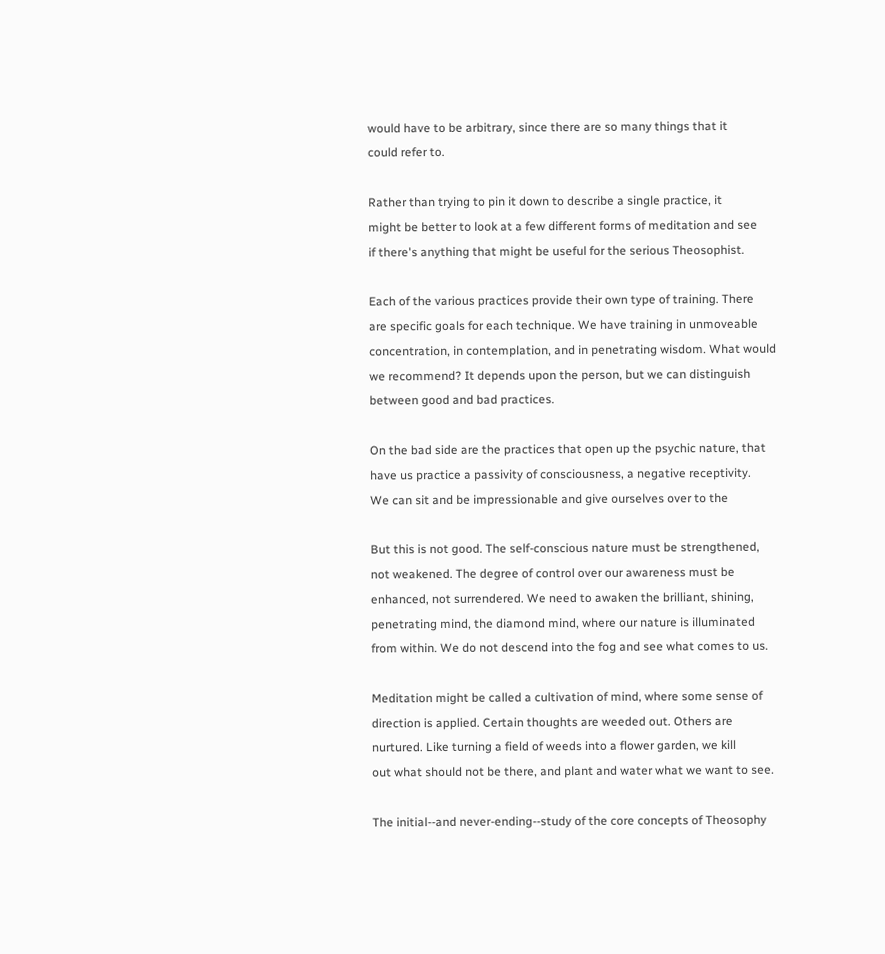would have to be arbitrary, since there are so many things that it
could refer to.

Rather than trying to pin it down to describe a single practice, it
might be better to look at a few different forms of meditation and see
if there's anything that might be useful for the serious Theosophist.

Each of the various practices provide their own type of training. There
are specific goals for each technique. We have training in unmoveable
concentration, in contemplation, and in penetrating wisdom. What would
we recommend? It depends upon the person, but we can distinguish
between good and bad practices.

On the bad side are the practices that open up the psychic nature, that
have us practice a passivity of consciousness, a negative receptivity.
We can sit and be impressionable and give ourselves over to the

But this is not good. The self-conscious nature must be strengthened,
not weakened. The degree of control over our awareness must be
enhanced, not surrendered. We need to awaken the brilliant, shining,
penetrating mind, the diamond mind, where our nature is illuminated
from within. We do not descend into the fog and see what comes to us.

Meditation might be called a cultivation of mind, where some sense of
direction is applied. Certain thoughts are weeded out. Others are
nurtured. Like turning a field of weeds into a flower garden, we kill
out what should not be there, and plant and water what we want to see.

The initial--and never-ending--study of the core concepts of Theosophy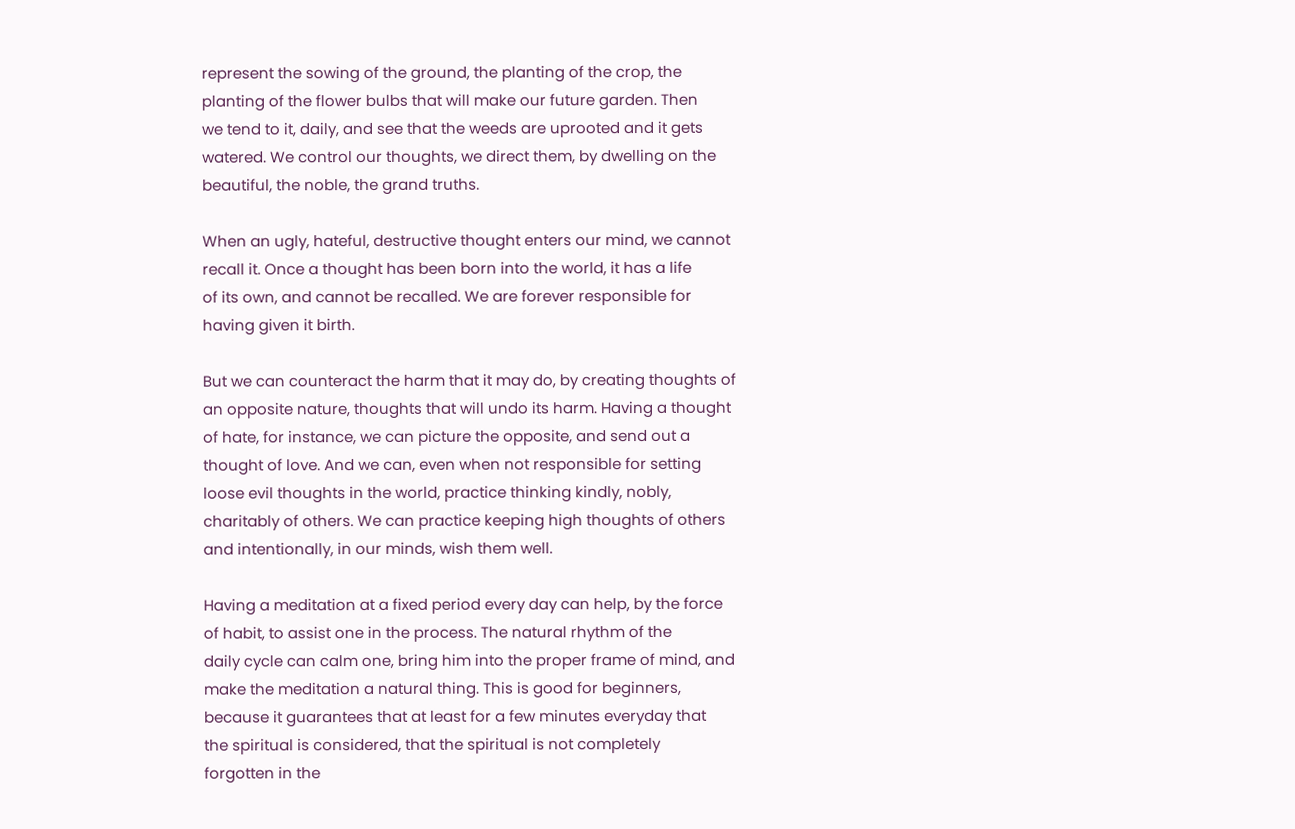represent the sowing of the ground, the planting of the crop, the
planting of the flower bulbs that will make our future garden. Then
we tend to it, daily, and see that the weeds are uprooted and it gets
watered. We control our thoughts, we direct them, by dwelling on the
beautiful, the noble, the grand truths.

When an ugly, hateful, destructive thought enters our mind, we cannot
recall it. Once a thought has been born into the world, it has a life
of its own, and cannot be recalled. We are forever responsible for
having given it birth.

But we can counteract the harm that it may do, by creating thoughts of
an opposite nature, thoughts that will undo its harm. Having a thought
of hate, for instance, we can picture the opposite, and send out a
thought of love. And we can, even when not responsible for setting
loose evil thoughts in the world, practice thinking kindly, nobly,
charitably of others. We can practice keeping high thoughts of others
and intentionally, in our minds, wish them well.

Having a meditation at a fixed period every day can help, by the force
of habit, to assist one in the process. The natural rhythm of the
daily cycle can calm one, bring him into the proper frame of mind, and
make the meditation a natural thing. This is good for beginners,
because it guarantees that at least for a few minutes everyday that
the spiritual is considered, that the spiritual is not completely
forgotten in the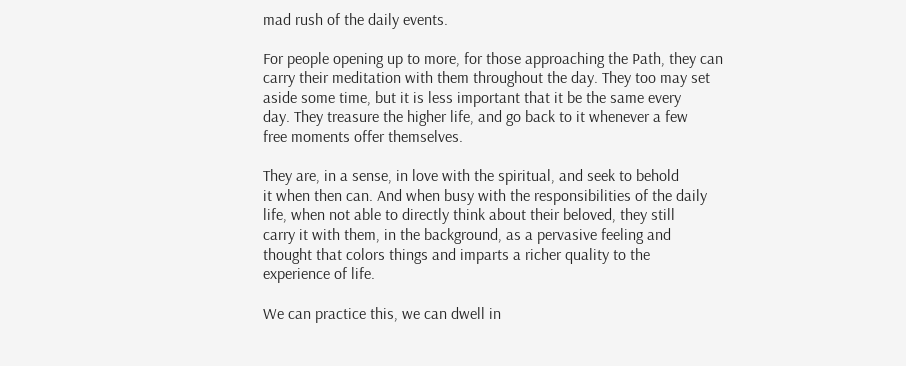mad rush of the daily events.

For people opening up to more, for those approaching the Path, they can
carry their meditation with them throughout the day. They too may set
aside some time, but it is less important that it be the same every
day. They treasure the higher life, and go back to it whenever a few
free moments offer themselves.

They are, in a sense, in love with the spiritual, and seek to behold
it when then can. And when busy with the responsibilities of the daily
life, when not able to directly think about their beloved, they still
carry it with them, in the background, as a pervasive feeling and
thought that colors things and imparts a richer quality to the
experience of life.

We can practice this, we can dwell in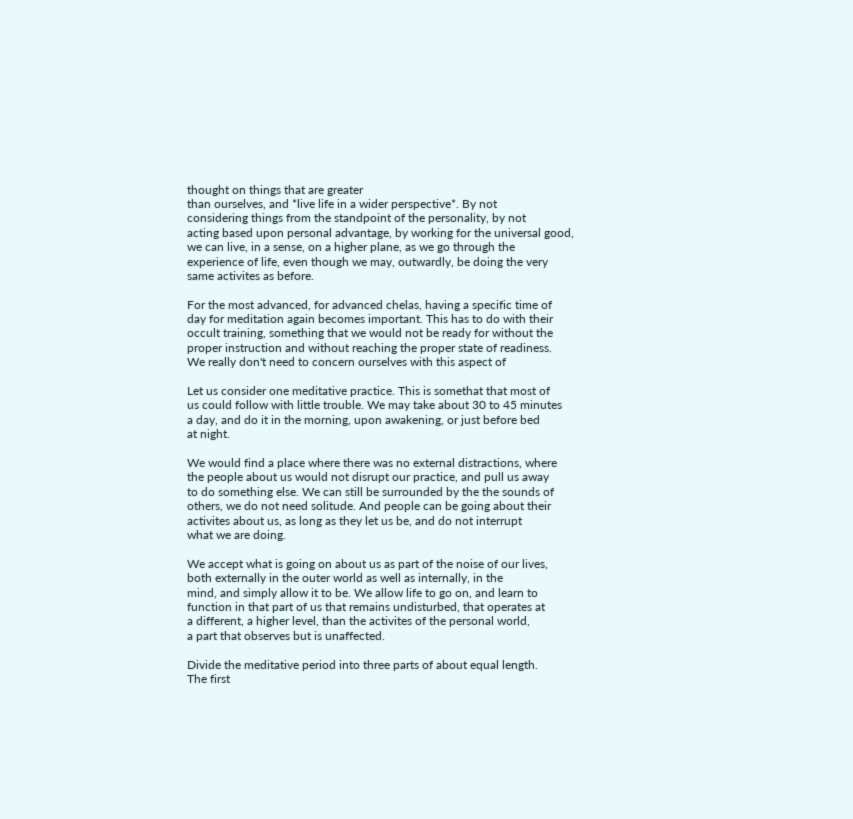thought on things that are greater
than ourselves, and *live life in a wider perspective*. By not
considering things from the standpoint of the personality, by not
acting based upon personal advantage, by working for the universal good,
we can live, in a sense, on a higher plane, as we go through the
experience of life, even though we may, outwardly, be doing the very
same activites as before.

For the most advanced, for advanced chelas, having a specific time of
day for meditation again becomes important. This has to do with their
occult training, something that we would not be ready for without the
proper instruction and without reaching the proper state of readiness.
We really don't need to concern ourselves with this aspect of

Let us consider one meditative practice. This is somethat that most of
us could follow with little trouble. We may take about 30 to 45 minutes
a day, and do it in the morning, upon awakening, or just before bed
at night.

We would find a place where there was no external distractions, where
the people about us would not disrupt our practice, and pull us away
to do something else. We can still be surrounded by the the sounds of
others, we do not need solitude. And people can be going about their
activites about us, as long as they let us be, and do not interrupt
what we are doing.

We accept what is going on about us as part of the noise of our lives,
both externally in the outer world as well as internally, in the
mind, and simply allow it to be. We allow life to go on, and learn to
function in that part of us that remains undisturbed, that operates at
a different, a higher level, than the activites of the personal world,
a part that observes but is unaffected.

Divide the meditative period into three parts of about equal length.
The first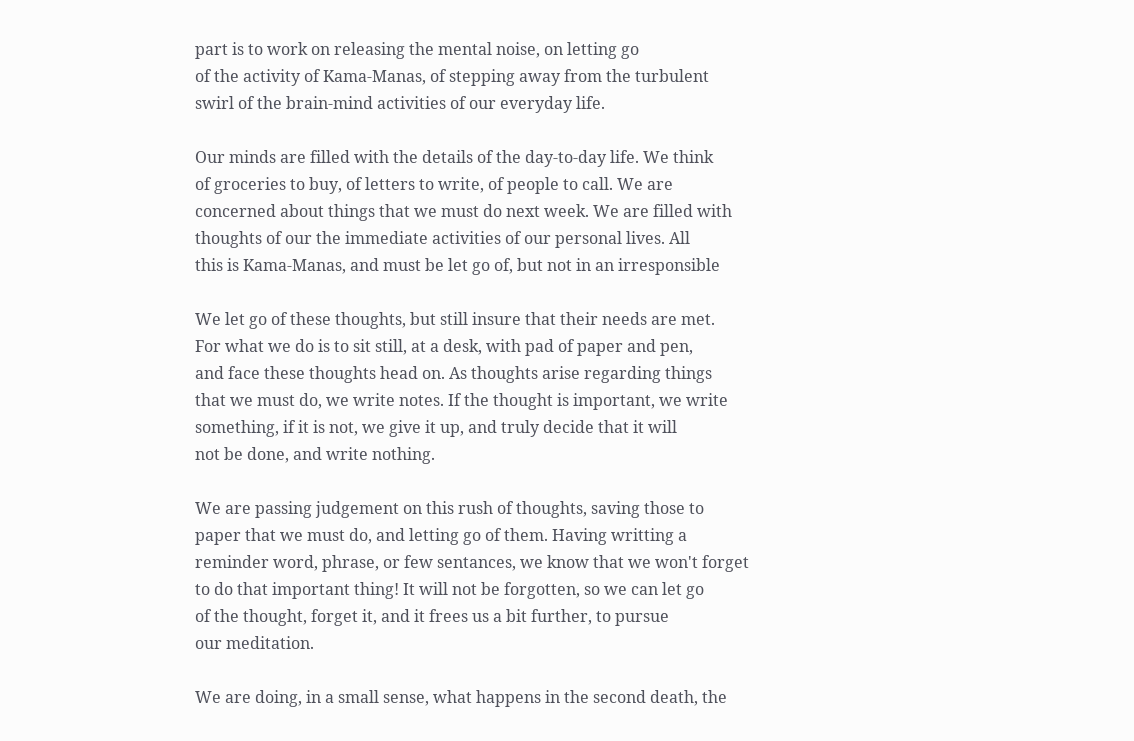part is to work on releasing the mental noise, on letting go
of the activity of Kama-Manas, of stepping away from the turbulent
swirl of the brain-mind activities of our everyday life.

Our minds are filled with the details of the day-to-day life. We think
of groceries to buy, of letters to write, of people to call. We are
concerned about things that we must do next week. We are filled with
thoughts of our the immediate activities of our personal lives. All
this is Kama-Manas, and must be let go of, but not in an irresponsible

We let go of these thoughts, but still insure that their needs are met.
For what we do is to sit still, at a desk, with pad of paper and pen,
and face these thoughts head on. As thoughts arise regarding things
that we must do, we write notes. If the thought is important, we write
something, if it is not, we give it up, and truly decide that it will
not be done, and write nothing.

We are passing judgement on this rush of thoughts, saving those to
paper that we must do, and letting go of them. Having writting a
reminder word, phrase, or few sentances, we know that we won't forget
to do that important thing! It will not be forgotten, so we can let go
of the thought, forget it, and it frees us a bit further, to pursue
our meditation.

We are doing, in a small sense, what happens in the second death, the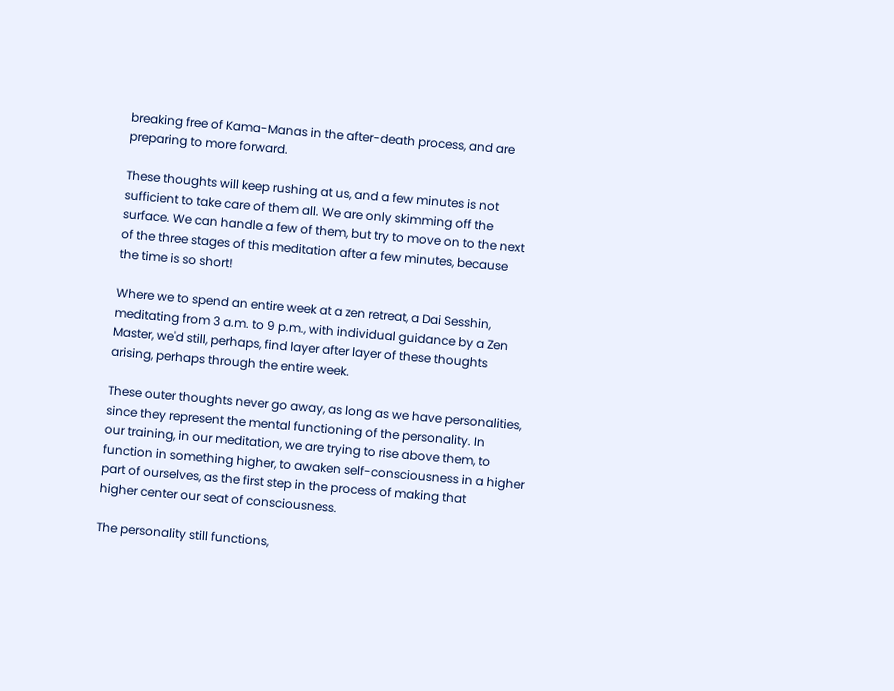breaking free of Kama-Manas in the after-death process, and are
preparing to more forward.

These thoughts will keep rushing at us, and a few minutes is not
sufficient to take care of them all. We are only skimming off the
surface. We can handle a few of them, but try to move on to the next
of the three stages of this meditation after a few minutes, because
the time is so short!

Where we to spend an entire week at a zen retreat, a Dai Sesshin,
meditating from 3 a.m. to 9 p.m., with individual guidance by a Zen
Master, we'd still, perhaps, find layer after layer of these thoughts
arising, perhaps through the entire week.

These outer thoughts never go away, as long as we have personalities,
since they represent the mental functioning of the personality. In
our training, in our meditation, we are trying to rise above them, to
function in something higher, to awaken self-consciousness in a higher
part of ourselves, as the first step in the process of making that
higher center our seat of consciousness.

The personality still functions,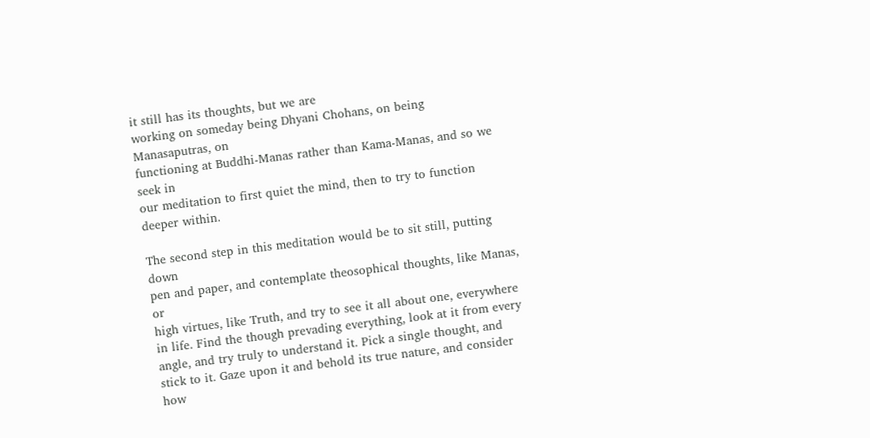it still has its thoughts, but we are
working on someday being Dhyani Chohans, on being Manasaputras, on
functioning at Buddhi-Manas rather than Kama-Manas, and so we seek in
our meditation to first quiet the mind, then to try to function
deeper within.

The second step in this meditation would be to sit still, putting down
pen and paper, and contemplate theosophical thoughts, like Manas, or
high virtues, like Truth, and try to see it all about one, everywhere
in life. Find the though prevading everything, look at it from every
angle, and try truly to understand it. Pick a single thought, and
stick to it. Gaze upon it and behold its true nature, and consider how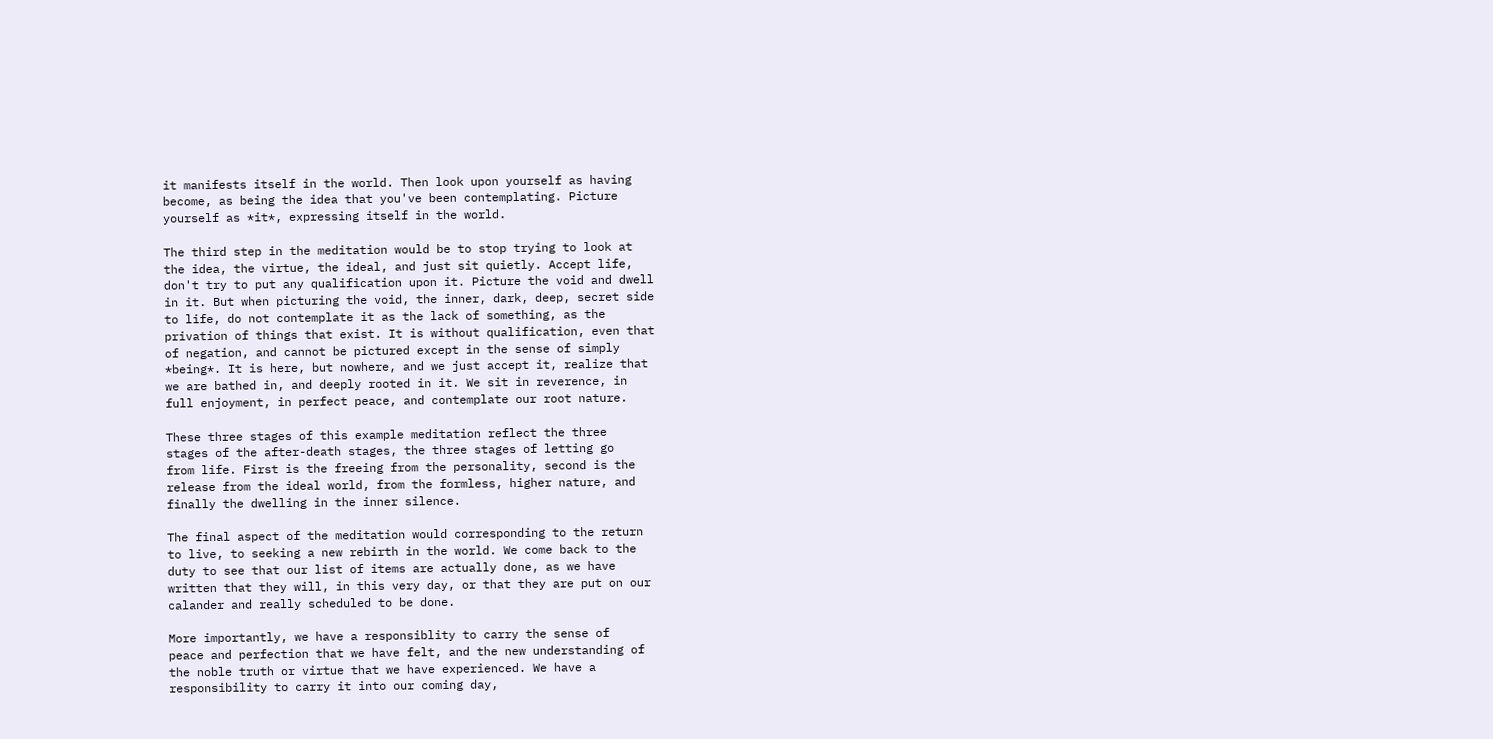it manifests itself in the world. Then look upon yourself as having
become, as being the idea that you've been contemplating. Picture
yourself as *it*, expressing itself in the world.

The third step in the meditation would be to stop trying to look at
the idea, the virtue, the ideal, and just sit quietly. Accept life,
don't try to put any qualification upon it. Picture the void and dwell
in it. But when picturing the void, the inner, dark, deep, secret side
to life, do not contemplate it as the lack of something, as the
privation of things that exist. It is without qualification, even that
of negation, and cannot be pictured except in the sense of simply
*being*. It is here, but nowhere, and we just accept it, realize that
we are bathed in, and deeply rooted in it. We sit in reverence, in
full enjoyment, in perfect peace, and contemplate our root nature.

These three stages of this example meditation reflect the three
stages of the after-death stages, the three stages of letting go
from life. First is the freeing from the personality, second is the
release from the ideal world, from the formless, higher nature, and
finally the dwelling in the inner silence.

The final aspect of the meditation would corresponding to the return
to live, to seeking a new rebirth in the world. We come back to the
duty to see that our list of items are actually done, as we have
written that they will, in this very day, or that they are put on our
calander and really scheduled to be done.

More importantly, we have a responsiblity to carry the sense of
peace and perfection that we have felt, and the new understanding of
the noble truth or virtue that we have experienced. We have a
responsibility to carry it into our coming day,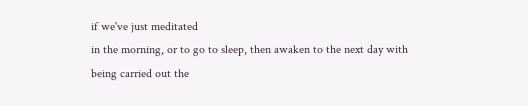if we've just meditated
in the morning, or to go to sleep, then awaken to the next day with
being carried out the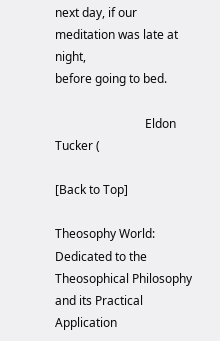next day, if our meditation was late at night,
before going to bed.

                              Eldon Tucker (

[Back to Top]

Theosophy World: Dedicated to the Theosophical Philosophy and its Practical Application